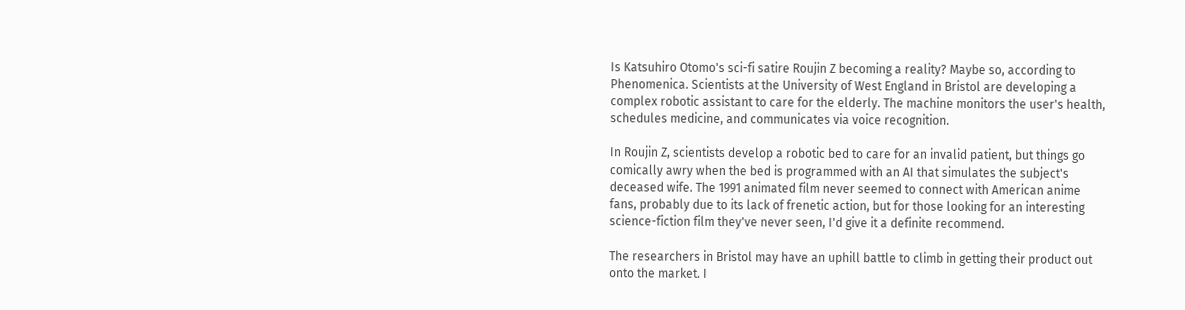Is Katsuhiro Otomo's sci-fi satire Roujin Z becoming a reality? Maybe so, according to Phenomenica. Scientists at the University of West England in Bristol are developing a complex robotic assistant to care for the elderly. The machine monitors the user's health, schedules medicine, and communicates via voice recognition.

In Roujin Z, scientists develop a robotic bed to care for an invalid patient, but things go comically awry when the bed is programmed with an AI that simulates the subject's deceased wife. The 1991 animated film never seemed to connect with American anime fans, probably due to its lack of frenetic action, but for those looking for an interesting science-fiction film they've never seen, I'd give it a definite recommend.

The researchers in Bristol may have an uphill battle to climb in getting their product out onto the market. I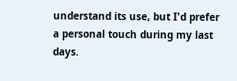understand its use, but I'd prefer a personal touch during my last days.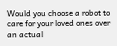Would you choose a robot to care for your loved ones over an actual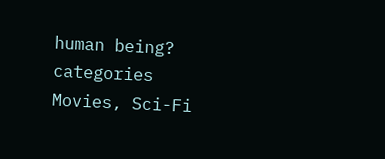human being?
categories Movies, Sci-Fi